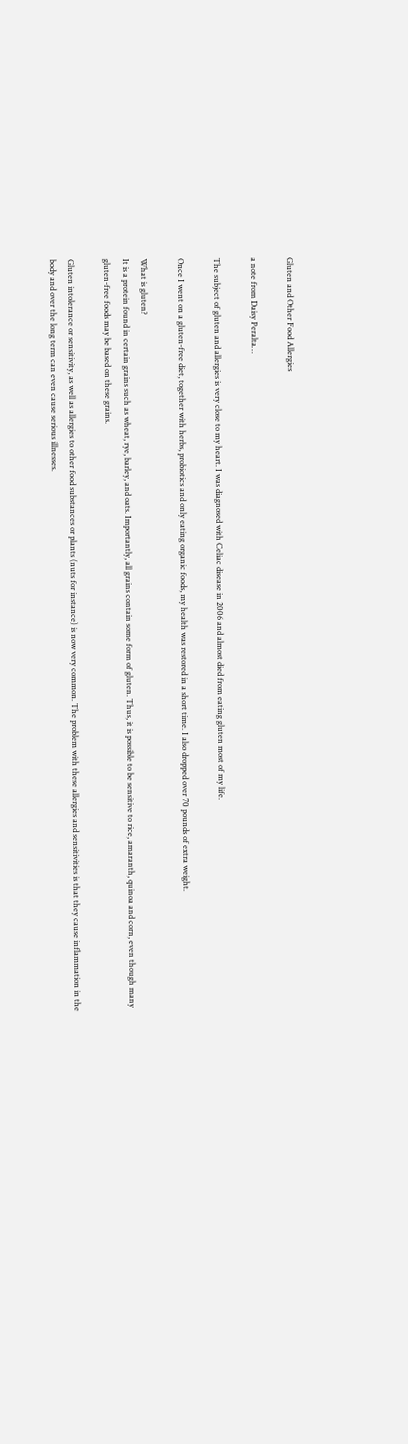Gluten and Other Food Allergies

a note from Daisy Peralta…

The subject of gluten and allergies is very close to my heart. I was diagnosed with Celiac disease in 2006 and almost died from eating gluten most of my life.

Once I went on a gluten-free diet, together with herbs, probiotics and only eating organic foods, my health was restored in a short time. I also dropped over 70 pounds of extra weight.

What is gluten?
It is a protein found in certain grains such as wheat, rye, barley, and oats. Importantly, all grains contain some form of gluten. Thus, it is possible to be sensitive to rice, amaranth, quinoa and corn, even though many gluten-free foods may be based on these grains.

Gluten intolerance or sensitivity, as well as allergies to other food substances or plants (nuts for instance) is now very common. The problem with these allergies and sensitivities is that they cause inflammation in the body and over the long term can even cause serious illnesses.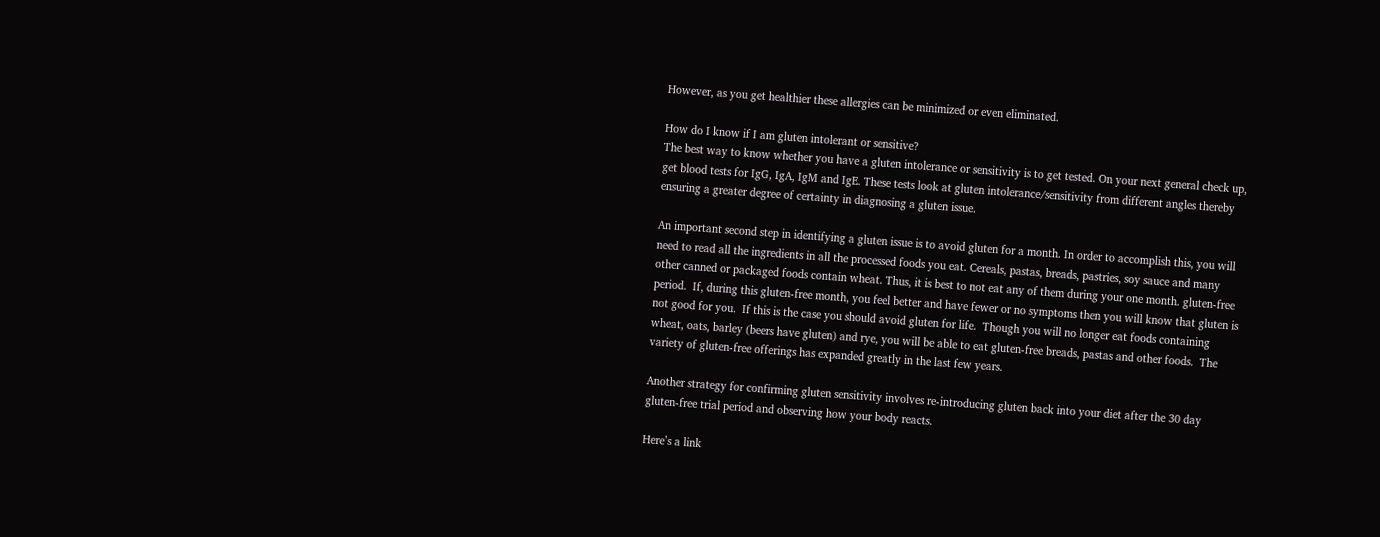However, as you get healthier these allergies can be minimized or even eliminated.

How do I know if I am gluten intolerant or sensitive?
The best way to know whether you have a gluten intolerance or sensitivity is to get tested. On your next general check up, get blood tests for IgG, IgA, IgM and IgE. These tests look at gluten intolerance/sensitivity from different angles thereby ensuring a greater degree of certainty in diagnosing a gluten issue.

An important second step in identifying a gluten issue is to avoid gluten for a month. In order to accomplish this, you will need to read all the ingredients in all the processed foods you eat. Cereals, pastas, breads, pastries, soy sauce and many other canned or packaged foods contain wheat. Thus, it is best to not eat any of them during your one month. gluten-free period.  If, during this gluten-free month, you feel better and have fewer or no symptoms then you will know that gluten is not good for you.  If this is the case you should avoid gluten for life.  Though you will no longer eat foods containing wheat, oats, barley (beers have gluten) and rye, you will be able to eat gluten-free breads, pastas and other foods.  The variety of gluten-free offerings has expanded greatly in the last few years.

Another strategy for confirming gluten sensitivity involves re-introducing gluten back into your diet after the 30 day gluten-free trial period and observing how your body reacts.

Here’s a link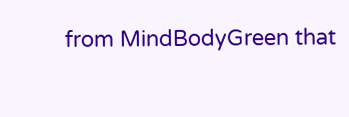from MindBodyGreen that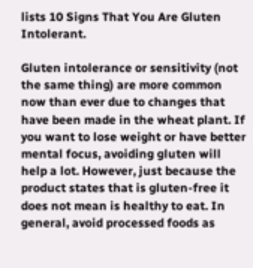lists 10 Signs That You Are Gluten Intolerant.

Gluten intolerance or sensitivity (not the same thing) are more common now than ever due to changes that have been made in the wheat plant. If you want to lose weight or have better mental focus, avoiding gluten will help a lot. However, just because the product states that is gluten-free it does not mean is healthy to eat. In general, avoid processed foods as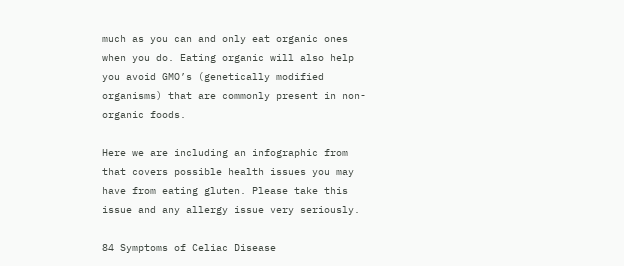much as you can and only eat organic ones when you do. Eating organic will also help you avoid GMO’s (genetically modified organisms) that are commonly present in non-organic foods.

Here we are including an infographic from that covers possible health issues you may have from eating gluten. Please take this issue and any allergy issue very seriously.

84 Symptoms of Celiac Disease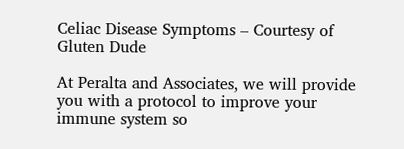Celiac Disease Symptoms – Courtesy of Gluten Dude

At Peralta and Associates, we will provide you with a protocol to improve your immune system so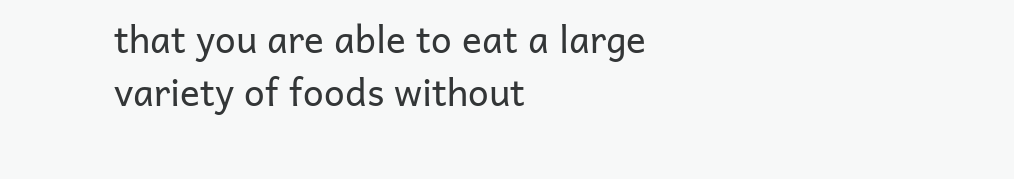that you are able to eat a large variety of foods without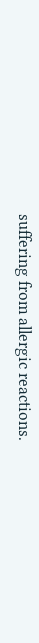suffering from allergic reactions.